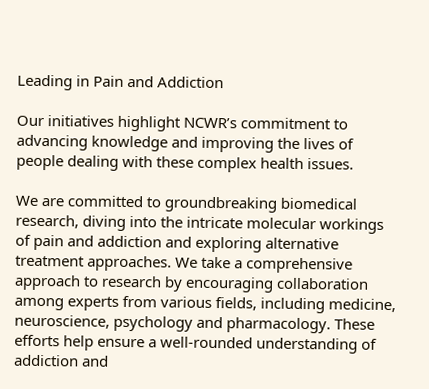Leading in Pain and Addiction

Our initiatives highlight NCWR’s commitment to advancing knowledge and improving the lives of people dealing with these complex health issues.

We are committed to groundbreaking biomedical research, diving into the intricate molecular workings of pain and addiction and exploring alternative treatment approaches. We take a comprehensive approach to research by encouraging collaboration among experts from various fields, including medicine, neuroscience, psychology and pharmacology. These efforts help ensure a well-rounded understanding of addiction and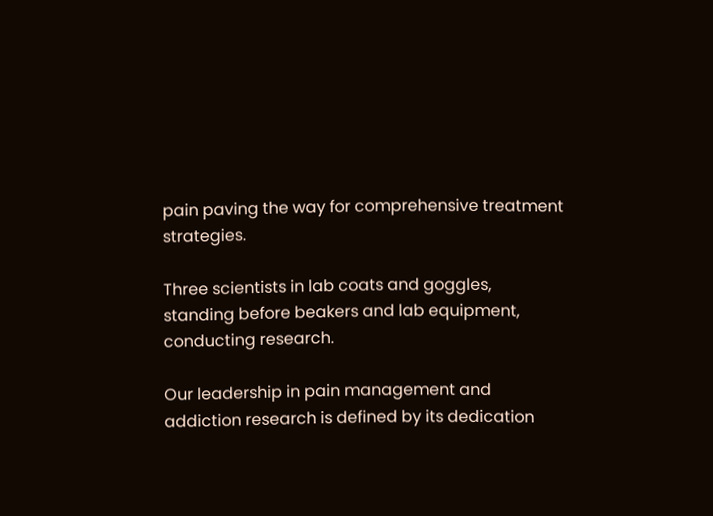pain paving the way for comprehensive treatment strategies.

Three scientists in lab coats and goggles, standing before beakers and lab equipment, conducting research.

Our leadership in pain management and addiction research is defined by its dedication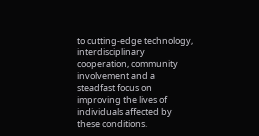to cutting-edge technology, interdisciplinary cooperation, community involvement and a steadfast focus on improving the lives of individuals affected by these conditions.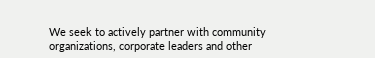We seek to actively partner with community organizations, corporate leaders and other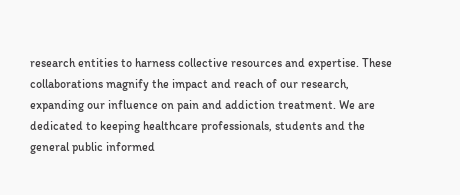research entities to harness collective resources and expertise. These collaborations magnify the impact and reach of our research, expanding our influence on pain and addiction treatment. We are dedicated to keeping healthcare professionals, students and the general public informed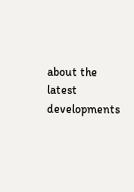about the latest developments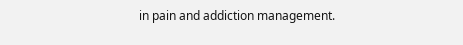in pain and addiction management.